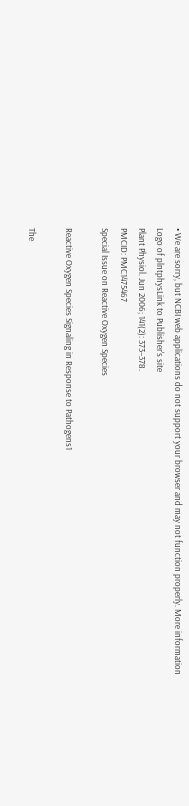• We are sorry, but NCBI web applications do not support your browser and may not function properly. More information
Logo of plntphysLink to Publisher's site
Plant Physiol. Jun 2006; 141(2): 373–378.
PMCID: PMC1475467
Special Issue on Reactive Oxygen Species

Reactive Oxygen Species Signaling in Response to Pathogens1

The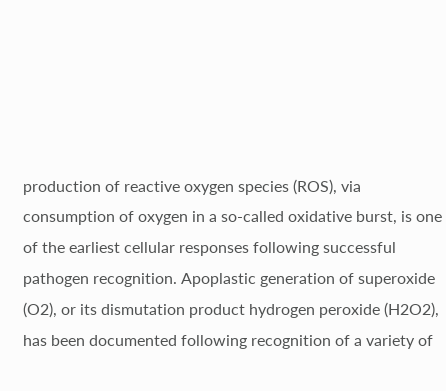production of reactive oxygen species (ROS), via consumption of oxygen in a so-called oxidative burst, is one of the earliest cellular responses following successful pathogen recognition. Apoplastic generation of superoxide (O2), or its dismutation product hydrogen peroxide (H2O2), has been documented following recognition of a variety of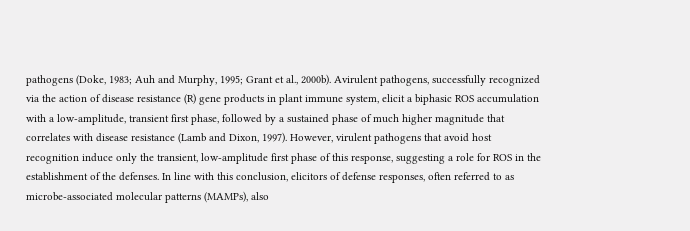pathogens (Doke, 1983; Auh and Murphy, 1995; Grant et al., 2000b). Avirulent pathogens, successfully recognized via the action of disease resistance (R) gene products in plant immune system, elicit a biphasic ROS accumulation with a low-amplitude, transient first phase, followed by a sustained phase of much higher magnitude that correlates with disease resistance (Lamb and Dixon, 1997). However, virulent pathogens that avoid host recognition induce only the transient, low-amplitude first phase of this response, suggesting a role for ROS in the establishment of the defenses. In line with this conclusion, elicitors of defense responses, often referred to as microbe-associated molecular patterns (MAMPs), also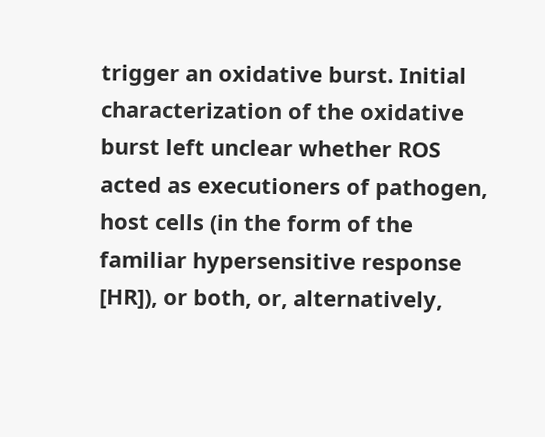trigger an oxidative burst. Initial characterization of the oxidative burst left unclear whether ROS acted as executioners of pathogen, host cells (in the form of the familiar hypersensitive response [HR]), or both, or, alternatively,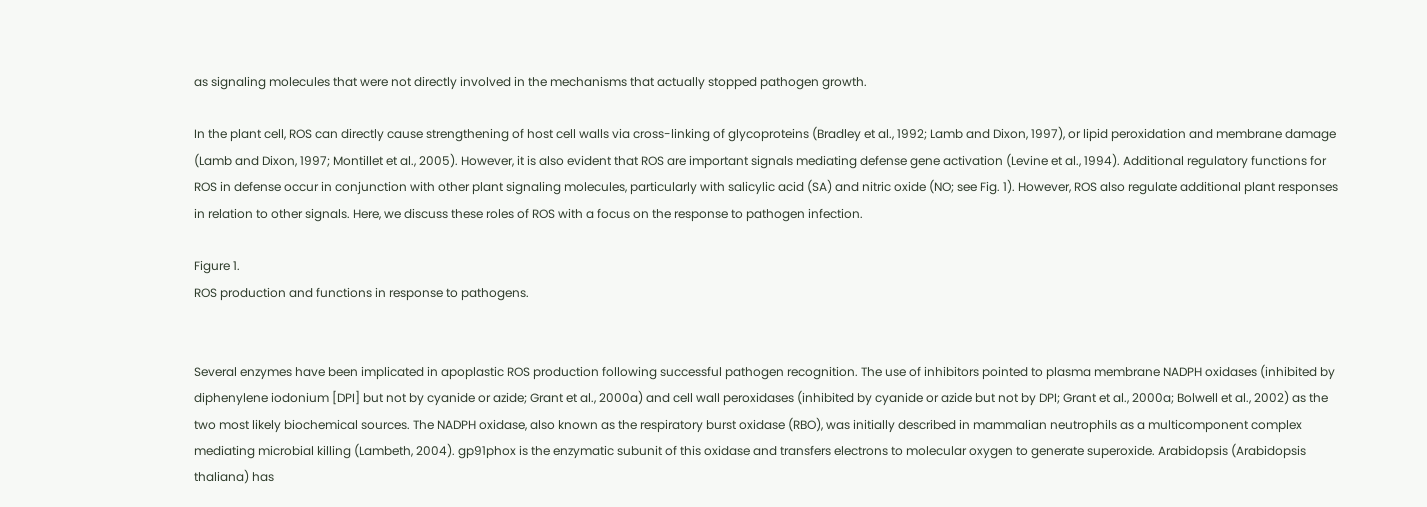as signaling molecules that were not directly involved in the mechanisms that actually stopped pathogen growth.

In the plant cell, ROS can directly cause strengthening of host cell walls via cross-linking of glycoproteins (Bradley et al., 1992; Lamb and Dixon, 1997), or lipid peroxidation and membrane damage (Lamb and Dixon, 1997; Montillet et al., 2005). However, it is also evident that ROS are important signals mediating defense gene activation (Levine et al., 1994). Additional regulatory functions for ROS in defense occur in conjunction with other plant signaling molecules, particularly with salicylic acid (SA) and nitric oxide (NO; see Fig. 1). However, ROS also regulate additional plant responses in relation to other signals. Here, we discuss these roles of ROS with a focus on the response to pathogen infection.

Figure 1.
ROS production and functions in response to pathogens.


Several enzymes have been implicated in apoplastic ROS production following successful pathogen recognition. The use of inhibitors pointed to plasma membrane NADPH oxidases (inhibited by diphenylene iodonium [DPI] but not by cyanide or azide; Grant et al., 2000a) and cell wall peroxidases (inhibited by cyanide or azide but not by DPI; Grant et al., 2000a; Bolwell et al., 2002) as the two most likely biochemical sources. The NADPH oxidase, also known as the respiratory burst oxidase (RBO), was initially described in mammalian neutrophils as a multicomponent complex mediating microbial killing (Lambeth, 2004). gp91phox is the enzymatic subunit of this oxidase and transfers electrons to molecular oxygen to generate superoxide. Arabidopsis (Arabidopsis thaliana) has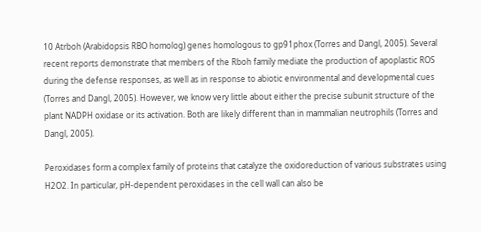10 Atrboh (Arabidopsis RBO homolog) genes homologous to gp91phox (Torres and Dangl, 2005). Several recent reports demonstrate that members of the Rboh family mediate the production of apoplastic ROS during the defense responses, as well as in response to abiotic environmental and developmental cues (Torres and Dangl, 2005). However, we know very little about either the precise subunit structure of the plant NADPH oxidase or its activation. Both are likely different than in mammalian neutrophils (Torres and Dangl, 2005).

Peroxidases form a complex family of proteins that catalyze the oxidoreduction of various substrates using H2O2. In particular, pH-dependent peroxidases in the cell wall can also be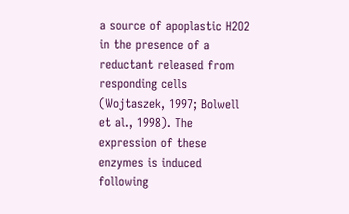a source of apoplastic H2O2 in the presence of a reductant released from responding cells (Wojtaszek, 1997; Bolwell et al., 1998). The expression of these enzymes is induced following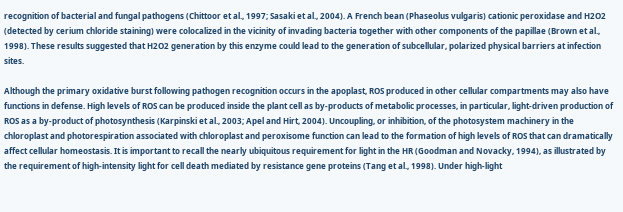recognition of bacterial and fungal pathogens (Chittoor et al., 1997; Sasaki et al., 2004). A French bean (Phaseolus vulgaris) cationic peroxidase and H2O2 (detected by cerium chloride staining) were colocalized in the vicinity of invading bacteria together with other components of the papillae (Brown et al., 1998). These results suggested that H2O2 generation by this enzyme could lead to the generation of subcellular, polarized physical barriers at infection sites.

Although the primary oxidative burst following pathogen recognition occurs in the apoplast, ROS produced in other cellular compartments may also have functions in defense. High levels of ROS can be produced inside the plant cell as by-products of metabolic processes, in particular, light-driven production of ROS as a by-product of photosynthesis (Karpinski et al., 2003; Apel and Hirt, 2004). Uncoupling, or inhibition, of the photosystem machinery in the chloroplast and photorespiration associated with chloroplast and peroxisome function can lead to the formation of high levels of ROS that can dramatically affect cellular homeostasis. It is important to recall the nearly ubiquitous requirement for light in the HR (Goodman and Novacky, 1994), as illustrated by the requirement of high-intensity light for cell death mediated by resistance gene proteins (Tang et al., 1998). Under high-light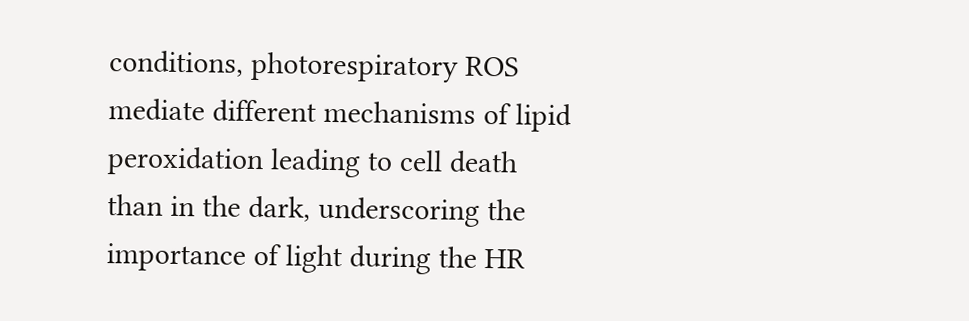conditions, photorespiratory ROS mediate different mechanisms of lipid peroxidation leading to cell death than in the dark, underscoring the importance of light during the HR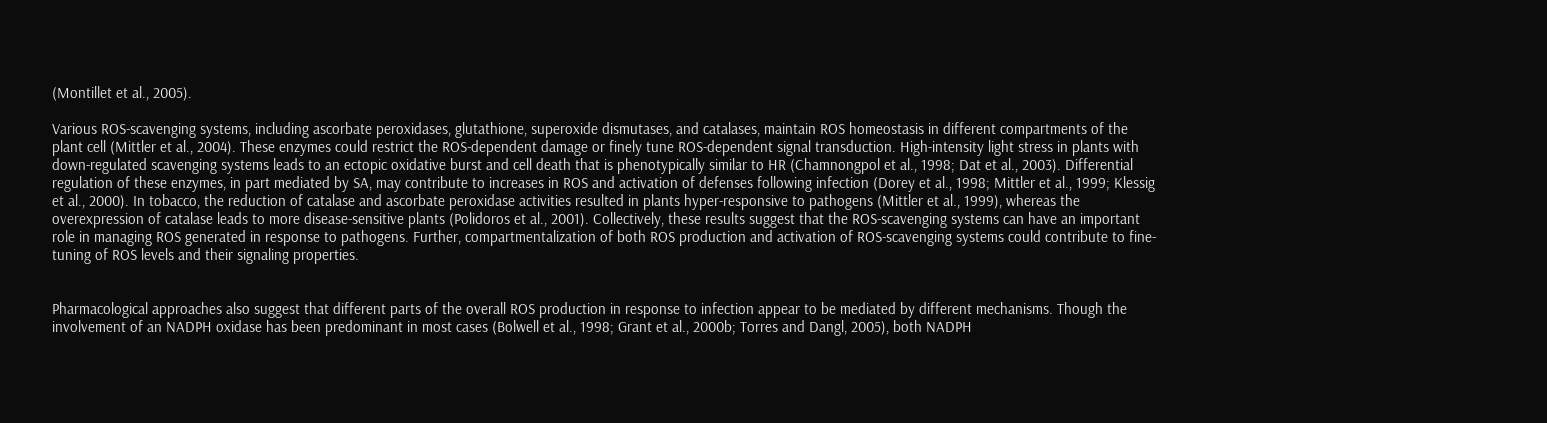(Montillet et al., 2005).

Various ROS-scavenging systems, including ascorbate peroxidases, glutathione, superoxide dismutases, and catalases, maintain ROS homeostasis in different compartments of the plant cell (Mittler et al., 2004). These enzymes could restrict the ROS-dependent damage or finely tune ROS-dependent signal transduction. High-intensity light stress in plants with down-regulated scavenging systems leads to an ectopic oxidative burst and cell death that is phenotypically similar to HR (Chamnongpol et al., 1998; Dat et al., 2003). Differential regulation of these enzymes, in part mediated by SA, may contribute to increases in ROS and activation of defenses following infection (Dorey et al., 1998; Mittler et al., 1999; Klessig et al., 2000). In tobacco, the reduction of catalase and ascorbate peroxidase activities resulted in plants hyper-responsive to pathogens (Mittler et al., 1999), whereas the overexpression of catalase leads to more disease-sensitive plants (Polidoros et al., 2001). Collectively, these results suggest that the ROS-scavenging systems can have an important role in managing ROS generated in response to pathogens. Further, compartmentalization of both ROS production and activation of ROS-scavenging systems could contribute to fine-tuning of ROS levels and their signaling properties.


Pharmacological approaches also suggest that different parts of the overall ROS production in response to infection appear to be mediated by different mechanisms. Though the involvement of an NADPH oxidase has been predominant in most cases (Bolwell et al., 1998; Grant et al., 2000b; Torres and Dangl, 2005), both NADPH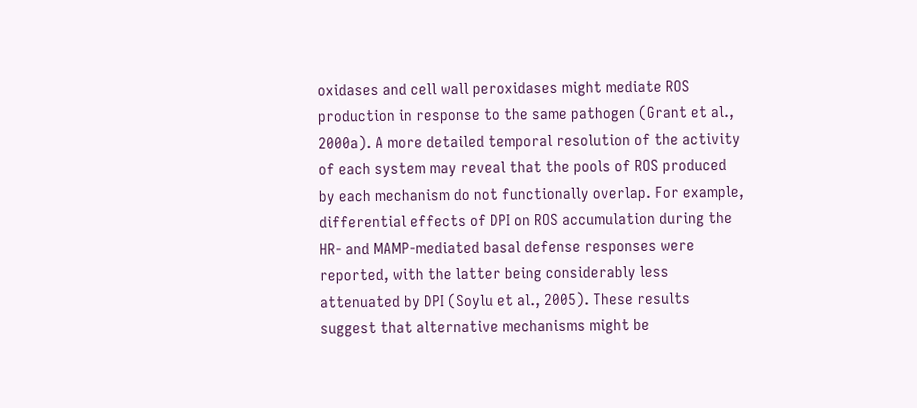oxidases and cell wall peroxidases might mediate ROS production in response to the same pathogen (Grant et al., 2000a). A more detailed temporal resolution of the activity of each system may reveal that the pools of ROS produced by each mechanism do not functionally overlap. For example, differential effects of DPI on ROS accumulation during the HR- and MAMP-mediated basal defense responses were reported, with the latter being considerably less attenuated by DPI (Soylu et al., 2005). These results suggest that alternative mechanisms might be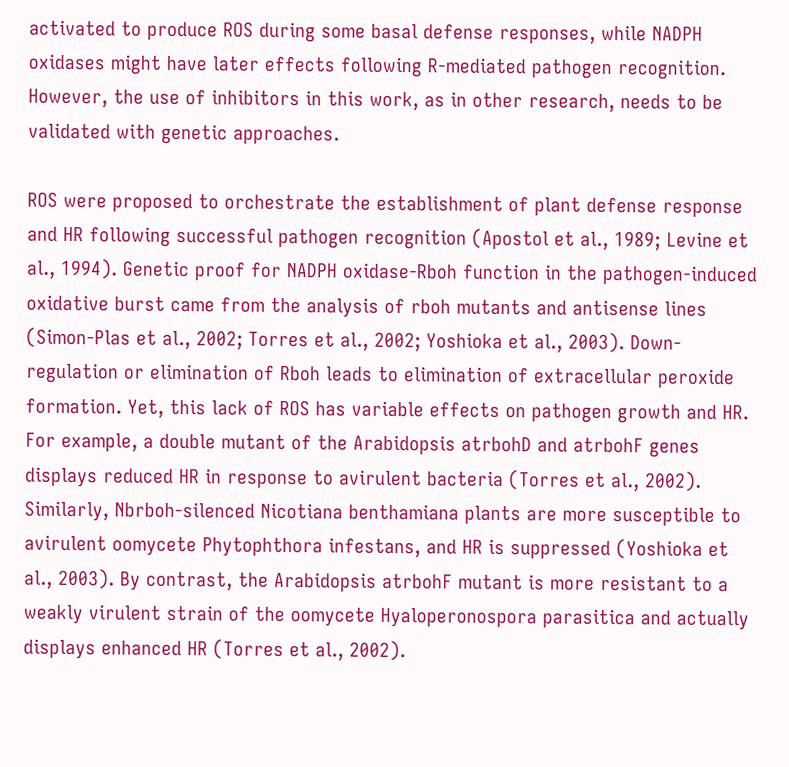activated to produce ROS during some basal defense responses, while NADPH oxidases might have later effects following R-mediated pathogen recognition. However, the use of inhibitors in this work, as in other research, needs to be validated with genetic approaches.

ROS were proposed to orchestrate the establishment of plant defense response and HR following successful pathogen recognition (Apostol et al., 1989; Levine et al., 1994). Genetic proof for NADPH oxidase-Rboh function in the pathogen-induced oxidative burst came from the analysis of rboh mutants and antisense lines (Simon-Plas et al., 2002; Torres et al., 2002; Yoshioka et al., 2003). Down-regulation or elimination of Rboh leads to elimination of extracellular peroxide formation. Yet, this lack of ROS has variable effects on pathogen growth and HR. For example, a double mutant of the Arabidopsis atrbohD and atrbohF genes displays reduced HR in response to avirulent bacteria (Torres et al., 2002). Similarly, Nbrboh-silenced Nicotiana benthamiana plants are more susceptible to avirulent oomycete Phytophthora infestans, and HR is suppressed (Yoshioka et al., 2003). By contrast, the Arabidopsis atrbohF mutant is more resistant to a weakly virulent strain of the oomycete Hyaloperonospora parasitica and actually displays enhanced HR (Torres et al., 2002).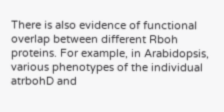There is also evidence of functional overlap between different Rboh proteins. For example, in Arabidopsis, various phenotypes of the individual atrbohD and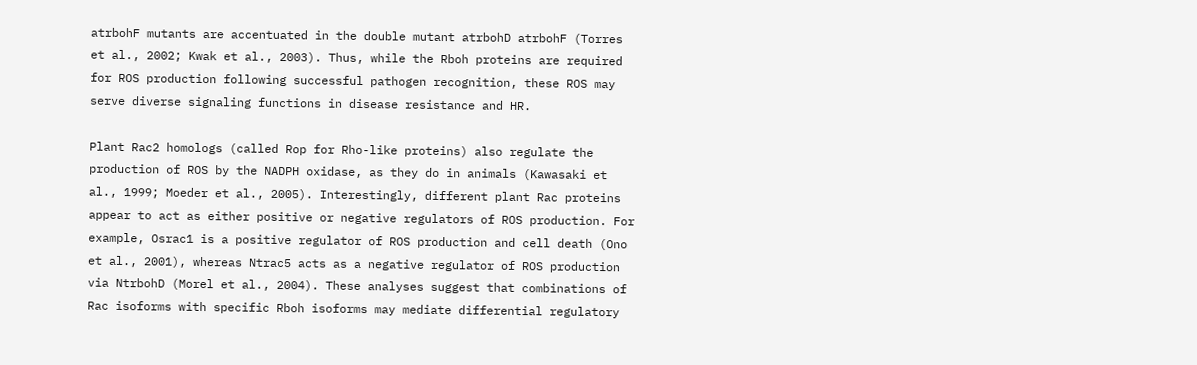atrbohF mutants are accentuated in the double mutant atrbohD atrbohF (Torres et al., 2002; Kwak et al., 2003). Thus, while the Rboh proteins are required for ROS production following successful pathogen recognition, these ROS may serve diverse signaling functions in disease resistance and HR.

Plant Rac2 homologs (called Rop for Rho-like proteins) also regulate the production of ROS by the NADPH oxidase, as they do in animals (Kawasaki et al., 1999; Moeder et al., 2005). Interestingly, different plant Rac proteins appear to act as either positive or negative regulators of ROS production. For example, Osrac1 is a positive regulator of ROS production and cell death (Ono et al., 2001), whereas Ntrac5 acts as a negative regulator of ROS production via NtrbohD (Morel et al., 2004). These analyses suggest that combinations of Rac isoforms with specific Rboh isoforms may mediate differential regulatory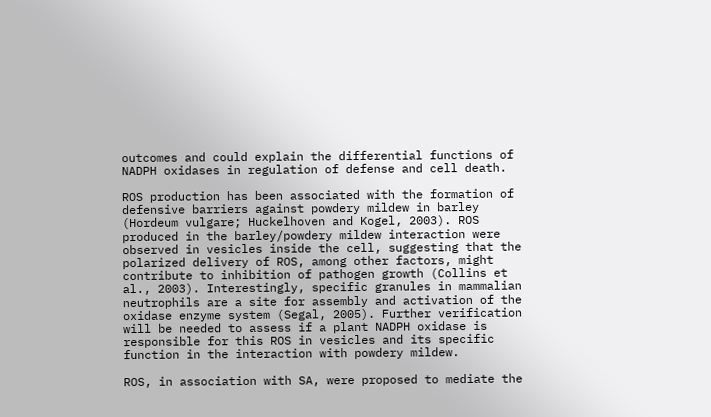outcomes and could explain the differential functions of NADPH oxidases in regulation of defense and cell death.

ROS production has been associated with the formation of defensive barriers against powdery mildew in barley (Hordeum vulgare; Huckelhoven and Kogel, 2003). ROS produced in the barley/powdery mildew interaction were observed in vesicles inside the cell, suggesting that the polarized delivery of ROS, among other factors, might contribute to inhibition of pathogen growth (Collins et al., 2003). Interestingly, specific granules in mammalian neutrophils are a site for assembly and activation of the oxidase enzyme system (Segal, 2005). Further verification will be needed to assess if a plant NADPH oxidase is responsible for this ROS in vesicles and its specific function in the interaction with powdery mildew.

ROS, in association with SA, were proposed to mediate the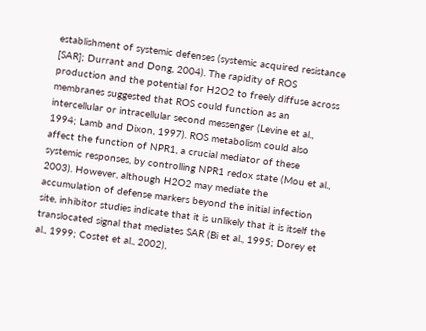establishment of systemic defenses (systemic acquired resistance [SAR]; Durrant and Dong, 2004). The rapidity of ROS production and the potential for H2O2 to freely diffuse across membranes suggested that ROS could function as an intercellular or intracellular second messenger (Levine et al., 1994; Lamb and Dixon, 1997). ROS metabolism could also affect the function of NPR1, a crucial mediator of these systemic responses, by controlling NPR1 redox state (Mou et al., 2003). However, although H2O2 may mediate the accumulation of defense markers beyond the initial infection site, inhibitor studies indicate that it is unlikely that it is itself the translocated signal that mediates SAR (Bi et al., 1995; Dorey et al., 1999; Costet et al., 2002),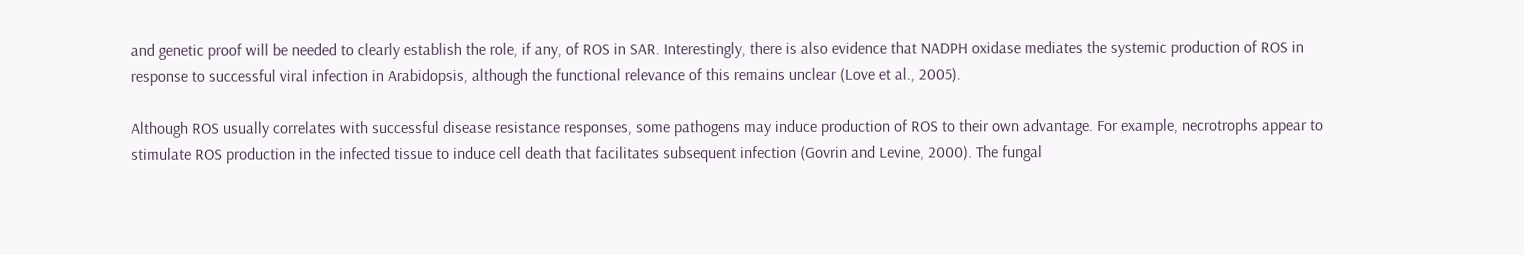and genetic proof will be needed to clearly establish the role, if any, of ROS in SAR. Interestingly, there is also evidence that NADPH oxidase mediates the systemic production of ROS in response to successful viral infection in Arabidopsis, although the functional relevance of this remains unclear (Love et al., 2005).

Although ROS usually correlates with successful disease resistance responses, some pathogens may induce production of ROS to their own advantage. For example, necrotrophs appear to stimulate ROS production in the infected tissue to induce cell death that facilitates subsequent infection (Govrin and Levine, 2000). The fungal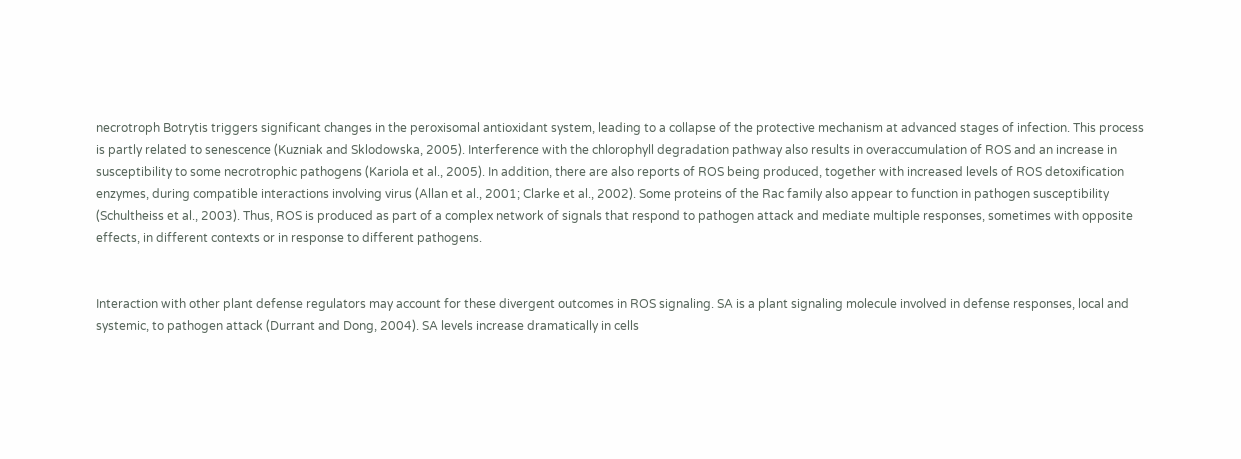necrotroph Botrytis triggers significant changes in the peroxisomal antioxidant system, leading to a collapse of the protective mechanism at advanced stages of infection. This process is partly related to senescence (Kuzniak and Sklodowska, 2005). Interference with the chlorophyll degradation pathway also results in overaccumulation of ROS and an increase in susceptibility to some necrotrophic pathogens (Kariola et al., 2005). In addition, there are also reports of ROS being produced, together with increased levels of ROS detoxification enzymes, during compatible interactions involving virus (Allan et al., 2001; Clarke et al., 2002). Some proteins of the Rac family also appear to function in pathogen susceptibility (Schultheiss et al., 2003). Thus, ROS is produced as part of a complex network of signals that respond to pathogen attack and mediate multiple responses, sometimes with opposite effects, in different contexts or in response to different pathogens.


Interaction with other plant defense regulators may account for these divergent outcomes in ROS signaling. SA is a plant signaling molecule involved in defense responses, local and systemic, to pathogen attack (Durrant and Dong, 2004). SA levels increase dramatically in cells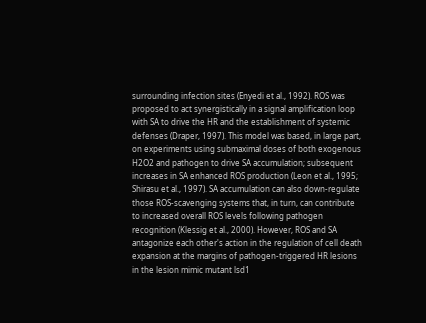surrounding infection sites (Enyedi et al., 1992). ROS was proposed to act synergistically in a signal amplification loop with SA to drive the HR and the establishment of systemic defenses (Draper, 1997). This model was based, in large part, on experiments using submaximal doses of both exogenous H2O2 and pathogen to drive SA accumulation; subsequent increases in SA enhanced ROS production (Leon et al., 1995; Shirasu et al., 1997). SA accumulation can also down-regulate those ROS-scavenging systems that, in turn, can contribute to increased overall ROS levels following pathogen recognition (Klessig et al., 2000). However, ROS and SA antagonize each other's action in the regulation of cell death expansion at the margins of pathogen-triggered HR lesions in the lesion mimic mutant lsd1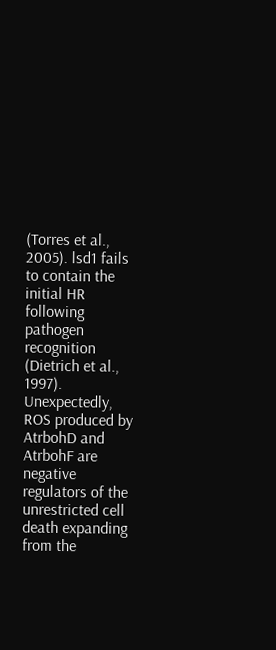(Torres et al., 2005). lsd1 fails to contain the initial HR following pathogen recognition (Dietrich et al., 1997). Unexpectedly, ROS produced by AtrbohD and AtrbohF are negative regulators of the unrestricted cell death expanding from the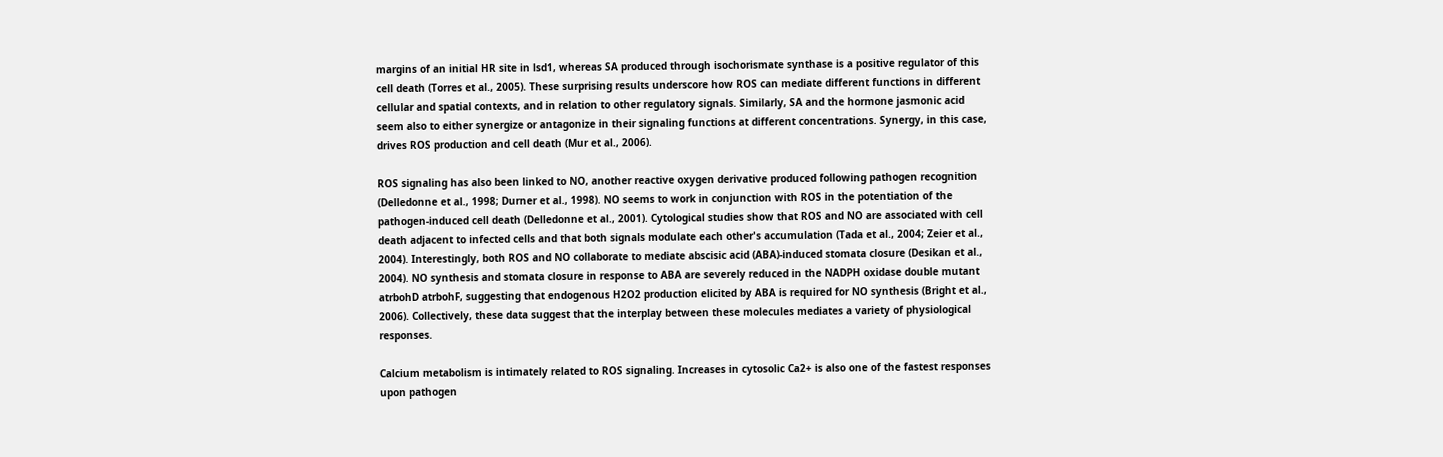margins of an initial HR site in lsd1, whereas SA produced through isochorismate synthase is a positive regulator of this cell death (Torres et al., 2005). These surprising results underscore how ROS can mediate different functions in different cellular and spatial contexts, and in relation to other regulatory signals. Similarly, SA and the hormone jasmonic acid seem also to either synergize or antagonize in their signaling functions at different concentrations. Synergy, in this case, drives ROS production and cell death (Mur et al., 2006).

ROS signaling has also been linked to NO, another reactive oxygen derivative produced following pathogen recognition (Delledonne et al., 1998; Durner et al., 1998). NO seems to work in conjunction with ROS in the potentiation of the pathogen-induced cell death (Delledonne et al., 2001). Cytological studies show that ROS and NO are associated with cell death adjacent to infected cells and that both signals modulate each other's accumulation (Tada et al., 2004; Zeier et al., 2004). Interestingly, both ROS and NO collaborate to mediate abscisic acid (ABA)-induced stomata closure (Desikan et al., 2004). NO synthesis and stomata closure in response to ABA are severely reduced in the NADPH oxidase double mutant atrbohD atrbohF, suggesting that endogenous H2O2 production elicited by ABA is required for NO synthesis (Bright et al., 2006). Collectively, these data suggest that the interplay between these molecules mediates a variety of physiological responses.

Calcium metabolism is intimately related to ROS signaling. Increases in cytosolic Ca2+ is also one of the fastest responses upon pathogen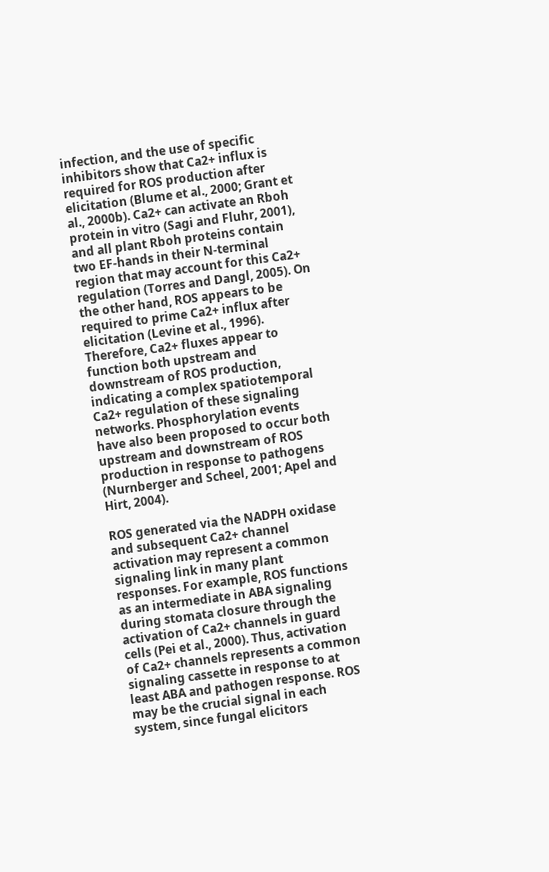infection, and the use of specific inhibitors show that Ca2+ influx is required for ROS production after elicitation (Blume et al., 2000; Grant et al., 2000b). Ca2+ can activate an Rboh protein in vitro (Sagi and Fluhr, 2001), and all plant Rboh proteins contain two EF-hands in their N-terminal region that may account for this Ca2+ regulation (Torres and Dangl, 2005). On the other hand, ROS appears to be required to prime Ca2+ influx after elicitation (Levine et al., 1996). Therefore, Ca2+ fluxes appear to function both upstream and downstream of ROS production, indicating a complex spatiotemporal Ca2+ regulation of these signaling networks. Phosphorylation events have also been proposed to occur both upstream and downstream of ROS production in response to pathogens (Nurnberger and Scheel, 2001; Apel and Hirt, 2004).

ROS generated via the NADPH oxidase and subsequent Ca2+ channel activation may represent a common signaling link in many plant responses. For example, ROS functions as an intermediate in ABA signaling during stomata closure through the activation of Ca2+ channels in guard cells (Pei et al., 2000). Thus, activation of Ca2+ channels represents a common signaling cassette in response to at least ABA and pathogen response. ROS may be the crucial signal in each system, since fungal elicitors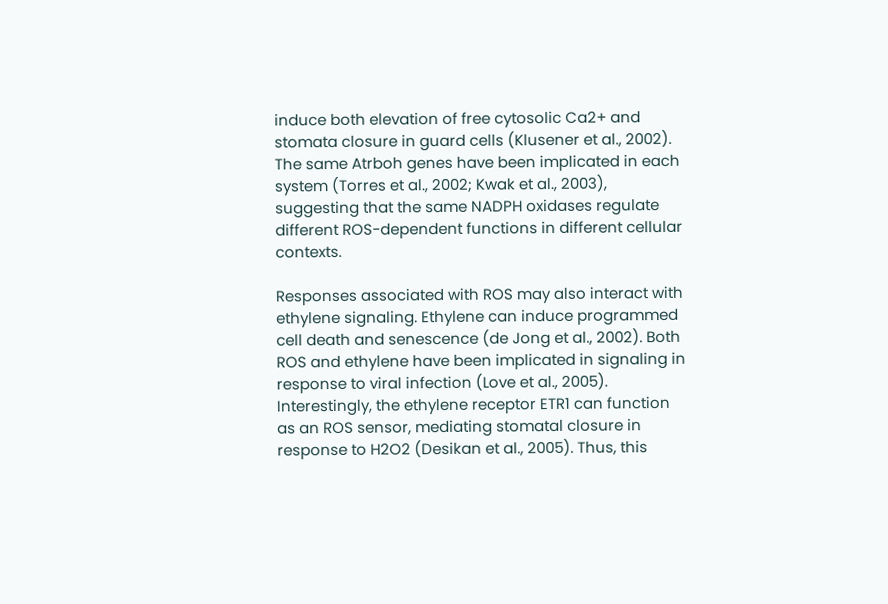induce both elevation of free cytosolic Ca2+ and stomata closure in guard cells (Klusener et al., 2002). The same Atrboh genes have been implicated in each system (Torres et al., 2002; Kwak et al., 2003), suggesting that the same NADPH oxidases regulate different ROS-dependent functions in different cellular contexts.

Responses associated with ROS may also interact with ethylene signaling. Ethylene can induce programmed cell death and senescence (de Jong et al., 2002). Both ROS and ethylene have been implicated in signaling in response to viral infection (Love et al., 2005). Interestingly, the ethylene receptor ETR1 can function as an ROS sensor, mediating stomatal closure in response to H2O2 (Desikan et al., 2005). Thus, this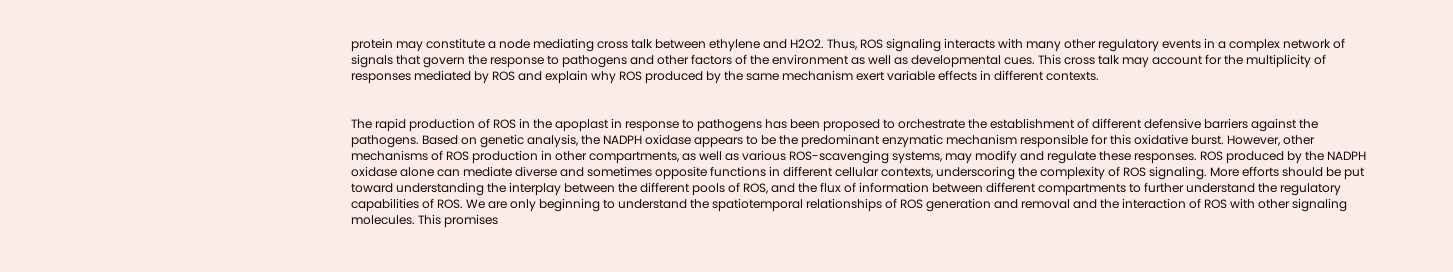protein may constitute a node mediating cross talk between ethylene and H2O2. Thus, ROS signaling interacts with many other regulatory events in a complex network of signals that govern the response to pathogens and other factors of the environment as well as developmental cues. This cross talk may account for the multiplicity of responses mediated by ROS and explain why ROS produced by the same mechanism exert variable effects in different contexts.


The rapid production of ROS in the apoplast in response to pathogens has been proposed to orchestrate the establishment of different defensive barriers against the pathogens. Based on genetic analysis, the NADPH oxidase appears to be the predominant enzymatic mechanism responsible for this oxidative burst. However, other mechanisms of ROS production in other compartments, as well as various ROS-scavenging systems, may modify and regulate these responses. ROS produced by the NADPH oxidase alone can mediate diverse and sometimes opposite functions in different cellular contexts, underscoring the complexity of ROS signaling. More efforts should be put toward understanding the interplay between the different pools of ROS, and the flux of information between different compartments to further understand the regulatory capabilities of ROS. We are only beginning to understand the spatiotemporal relationships of ROS generation and removal and the interaction of ROS with other signaling molecules. This promises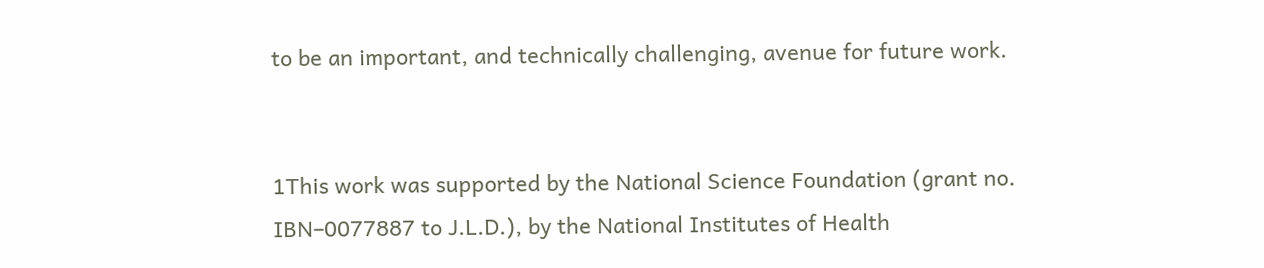to be an important, and technically challenging, avenue for future work.


1This work was supported by the National Science Foundation (grant no. IBN–0077887 to J.L.D.), by the National Institutes of Health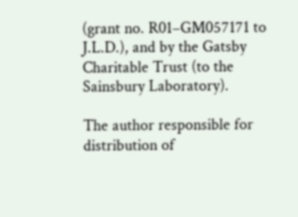(grant no. R01–GM057171 to J.L.D.), and by the Gatsby Charitable Trust (to the Sainsbury Laboratory).

The author responsible for distribution of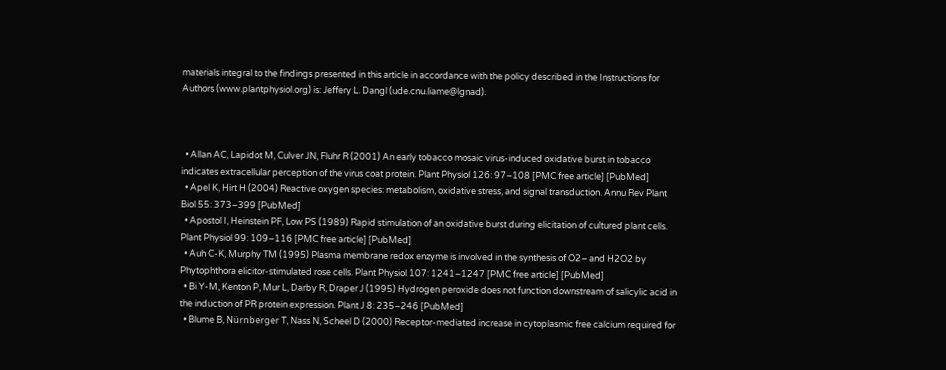materials integral to the findings presented in this article in accordance with the policy described in the Instructions for Authors (www.plantphysiol.org) is: Jeffery L. Dangl (ude.cnu.liame@lgnad).



  • Allan AC, Lapidot M, Culver JN, Fluhr R (2001) An early tobacco mosaic virus-induced oxidative burst in tobacco indicates extracellular perception of the virus coat protein. Plant Physiol 126: 97–108 [PMC free article] [PubMed]
  • Apel K, Hirt H (2004) Reactive oxygen species: metabolism, oxidative stress, and signal transduction. Annu Rev Plant Biol 55: 373–399 [PubMed]
  • Apostol I, Heinstein PF, Low PS (1989) Rapid stimulation of an oxidative burst during elicitation of cultured plant cells. Plant Physiol 99: 109–116 [PMC free article] [PubMed]
  • Auh C-K, Murphy TM (1995) Plasma membrane redox enzyme is involved in the synthesis of O2− and H2O2 by Phytophthora elicitor-stimulated rose cells. Plant Physiol 107: 1241–1247 [PMC free article] [PubMed]
  • Bi Y-M, Kenton P, Mur L, Darby R, Draper J (1995) Hydrogen peroxide does not function downstream of salicylic acid in the induction of PR protein expression. Plant J 8: 235–246 [PubMed]
  • Blume B, Nürnberger T, Nass N, Scheel D (2000) Receptor-mediated increase in cytoplasmic free calcium required for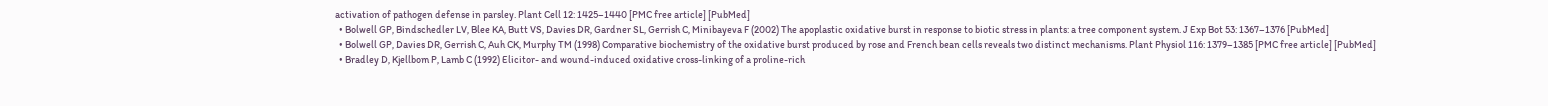activation of pathogen defense in parsley. Plant Cell 12: 1425–1440 [PMC free article] [PubMed]
  • Bolwell GP, Bindschedler LV, Blee KA, Butt VS, Davies DR, Gardner SL, Gerrish C, Minibayeva F (2002) The apoplastic oxidative burst in response to biotic stress in plants: a tree component system. J Exp Bot 53: 1367–1376 [PubMed]
  • Bolwell GP, Davies DR, Gerrish C, Auh CK, Murphy TM (1998) Comparative biochemistry of the oxidative burst produced by rose and French bean cells reveals two distinct mechanisms. Plant Physiol 116: 1379–1385 [PMC free article] [PubMed]
  • Bradley D, Kjellbom P, Lamb C (1992) Elicitor- and wound-induced oxidative cross-linking of a proline-rich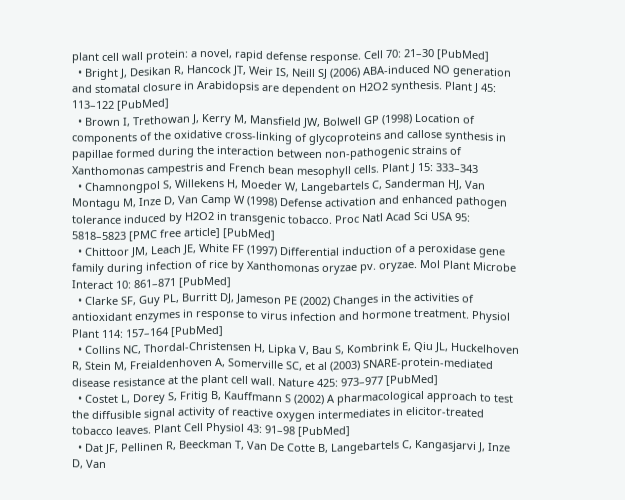plant cell wall protein: a novel, rapid defense response. Cell 70: 21–30 [PubMed]
  • Bright J, Desikan R, Hancock JT, Weir IS, Neill SJ (2006) ABA-induced NO generation and stomatal closure in Arabidopsis are dependent on H2O2 synthesis. Plant J 45: 113–122 [PubMed]
  • Brown I, Trethowan J, Kerry M, Mansfield JW, Bolwell GP (1998) Location of components of the oxidative cross-linking of glycoproteins and callose synthesis in papillae formed during the interaction between non-pathogenic strains of Xanthomonas campestris and French bean mesophyll cells. Plant J 15: 333–343
  • Chamnongpol S, Willekens H, Moeder W, Langebartels C, Sanderman HJ, Van Montagu M, Inze D, Van Camp W (1998) Defense activation and enhanced pathogen tolerance induced by H2O2 in transgenic tobacco. Proc Natl Acad Sci USA 95: 5818–5823 [PMC free article] [PubMed]
  • Chittoor JM, Leach JE, White FF (1997) Differential induction of a peroxidase gene family during infection of rice by Xanthomonas oryzae pv. oryzae. Mol Plant Microbe Interact 10: 861–871 [PubMed]
  • Clarke SF, Guy PL, Burritt DJ, Jameson PE (2002) Changes in the activities of antioxidant enzymes in response to virus infection and hormone treatment. Physiol Plant 114: 157–164 [PubMed]
  • Collins NC, Thordal-Christensen H, Lipka V, Bau S, Kombrink E, Qiu JL, Huckelhoven R, Stein M, Freialdenhoven A, Somerville SC, et al (2003) SNARE-protein-mediated disease resistance at the plant cell wall. Nature 425: 973–977 [PubMed]
  • Costet L, Dorey S, Fritig B, Kauffmann S (2002) A pharmacological approach to test the diffusible signal activity of reactive oxygen intermediates in elicitor-treated tobacco leaves. Plant Cell Physiol 43: 91–98 [PubMed]
  • Dat JF, Pellinen R, Beeckman T, Van De Cotte B, Langebartels C, Kangasjarvi J, Inze D, Van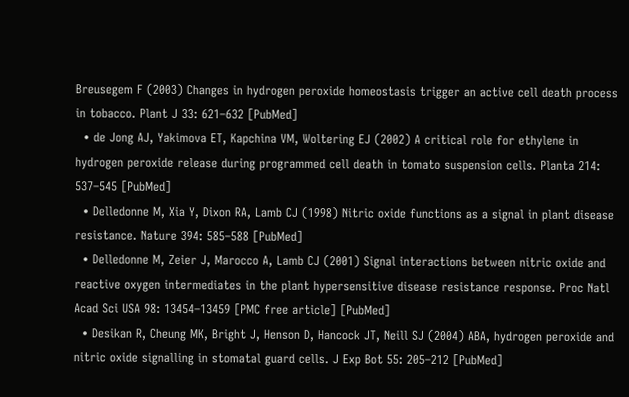Breusegem F (2003) Changes in hydrogen peroxide homeostasis trigger an active cell death process in tobacco. Plant J 33: 621–632 [PubMed]
  • de Jong AJ, Yakimova ET, Kapchina VM, Woltering EJ (2002) A critical role for ethylene in hydrogen peroxide release during programmed cell death in tomato suspension cells. Planta 214: 537–545 [PubMed]
  • Delledonne M, Xia Y, Dixon RA, Lamb CJ (1998) Nitric oxide functions as a signal in plant disease resistance. Nature 394: 585–588 [PubMed]
  • Delledonne M, Zeier J, Marocco A, Lamb CJ (2001) Signal interactions between nitric oxide and reactive oxygen intermediates in the plant hypersensitive disease resistance response. Proc Natl Acad Sci USA 98: 13454–13459 [PMC free article] [PubMed]
  • Desikan R, Cheung MK, Bright J, Henson D, Hancock JT, Neill SJ (2004) ABA, hydrogen peroxide and nitric oxide signalling in stomatal guard cells. J Exp Bot 55: 205–212 [PubMed]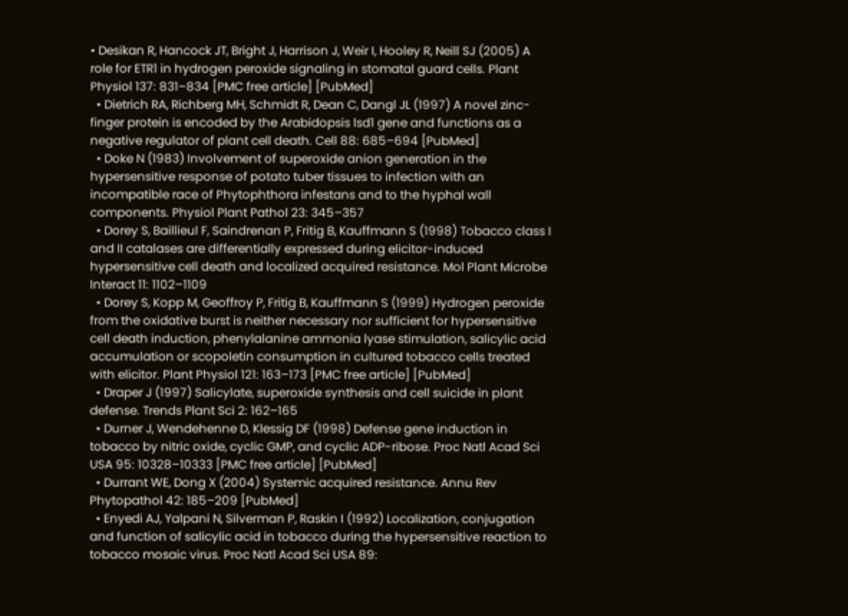• Desikan R, Hancock JT, Bright J, Harrison J, Weir I, Hooley R, Neill SJ (2005) A role for ETR1 in hydrogen peroxide signaling in stomatal guard cells. Plant Physiol 137: 831–834 [PMC free article] [PubMed]
  • Dietrich RA, Richberg MH, Schmidt R, Dean C, Dangl JL (1997) A novel zinc-finger protein is encoded by the Arabidopsis lsd1 gene and functions as a negative regulator of plant cell death. Cell 88: 685–694 [PubMed]
  • Doke N (1983) Involvement of superoxide anion generation in the hypersensitive response of potato tuber tissues to infection with an incompatible race of Phytophthora infestans and to the hyphal wall components. Physiol Plant Pathol 23: 345–357
  • Dorey S, Baillieul F, Saindrenan P, Fritig B, Kauffmann S (1998) Tobacco class I and II catalases are differentially expressed during elicitor-induced hypersensitive cell death and localized acquired resistance. Mol Plant Microbe Interact 11: 1102–1109
  • Dorey S, Kopp M, Geoffroy P, Fritig B, Kauffmann S (1999) Hydrogen peroxide from the oxidative burst is neither necessary nor sufficient for hypersensitive cell death induction, phenylalanine ammonia lyase stimulation, salicylic acid accumulation or scopoletin consumption in cultured tobacco cells treated with elicitor. Plant Physiol 121: 163–173 [PMC free article] [PubMed]
  • Draper J (1997) Salicylate, superoxide synthesis and cell suicide in plant defense. Trends Plant Sci 2: 162–165
  • Durner J, Wendehenne D, Klessig DF (1998) Defense gene induction in tobacco by nitric oxide, cyclic GMP, and cyclic ADP-ribose. Proc Natl Acad Sci USA 95: 10328–10333 [PMC free article] [PubMed]
  • Durrant WE, Dong X (2004) Systemic acquired resistance. Annu Rev Phytopathol 42: 185–209 [PubMed]
  • Enyedi AJ, Yalpani N, Silverman P, Raskin I (1992) Localization, conjugation and function of salicylic acid in tobacco during the hypersensitive reaction to tobacco mosaic virus. Proc Natl Acad Sci USA 89: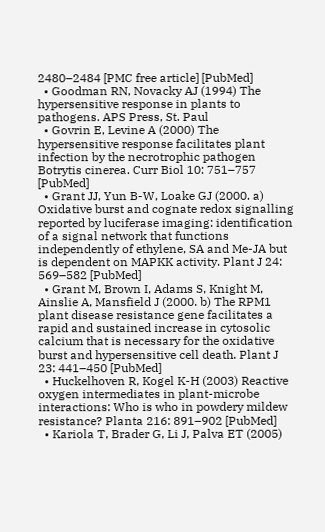2480–2484 [PMC free article] [PubMed]
  • Goodman RN, Novacky AJ (1994) The hypersensitive response in plants to pathogens. APS Press, St. Paul
  • Govrin E, Levine A (2000) The hypersensitive response facilitates plant infection by the necrotrophic pathogen Botrytis cinerea. Curr Biol 10: 751–757 [PubMed]
  • Grant JJ, Yun B-W, Loake GJ (2000. a) Oxidative burst and cognate redox signalling reported by luciferase imaging: identification of a signal network that functions independently of ethylene, SA and Me-JA but is dependent on MAPKK activity. Plant J 24: 569–582 [PubMed]
  • Grant M, Brown I, Adams S, Knight M, Ainslie A, Mansfield J (2000. b) The RPM1 plant disease resistance gene facilitates a rapid and sustained increase in cytosolic calcium that is necessary for the oxidative burst and hypersensitive cell death. Plant J 23: 441–450 [PubMed]
  • Huckelhoven R, Kogel K-H (2003) Reactive oxygen intermediates in plant-microbe interactions: Who is who in powdery mildew resistance? Planta 216: 891–902 [PubMed]
  • Kariola T, Brader G, Li J, Palva ET (2005)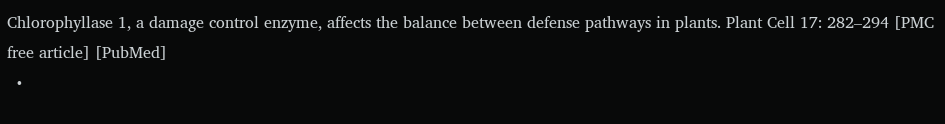Chlorophyllase 1, a damage control enzyme, affects the balance between defense pathways in plants. Plant Cell 17: 282–294 [PMC free article] [PubMed]
  •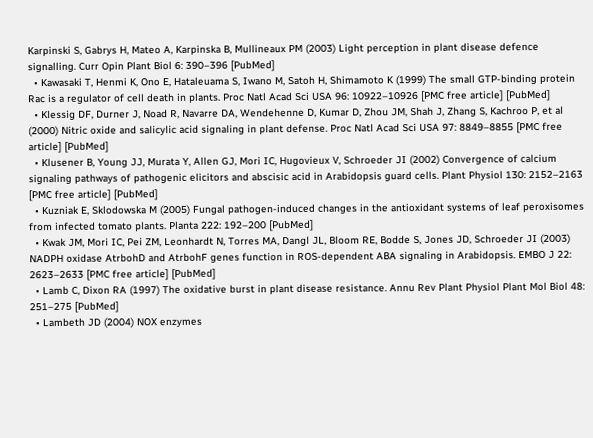Karpinski S, Gabrys H, Mateo A, Karpinska B, Mullineaux PM (2003) Light perception in plant disease defence signalling. Curr Opin Plant Biol 6: 390–396 [PubMed]
  • Kawasaki T, Henmi K, Ono E, Hataleuama S, Iwano M, Satoh H, Shimamoto K (1999) The small GTP-binding protein Rac is a regulator of cell death in plants. Proc Natl Acad Sci USA 96: 10922–10926 [PMC free article] [PubMed]
  • Klessig DF, Durner J, Noad R, Navarre DA, Wendehenne D, Kumar D, Zhou JM, Shah J, Zhang S, Kachroo P, et al (2000) Nitric oxide and salicylic acid signaling in plant defense. Proc Natl Acad Sci USA 97: 8849–8855 [PMC free article] [PubMed]
  • Klusener B, Young JJ, Murata Y, Allen GJ, Mori IC, Hugovieux V, Schroeder JI (2002) Convergence of calcium signaling pathways of pathogenic elicitors and abscisic acid in Arabidopsis guard cells. Plant Physiol 130: 2152–2163 [PMC free article] [PubMed]
  • Kuzniak E, Sklodowska M (2005) Fungal pathogen-induced changes in the antioxidant systems of leaf peroxisomes from infected tomato plants. Planta 222: 192–200 [PubMed]
  • Kwak JM, Mori IC, Pei ZM, Leonhardt N, Torres MA, Dangl JL, Bloom RE, Bodde S, Jones JD, Schroeder JI (2003) NADPH oxidase AtrbohD and AtrbohF genes function in ROS-dependent ABA signaling in Arabidopsis. EMBO J 22: 2623–2633 [PMC free article] [PubMed]
  • Lamb C, Dixon RA (1997) The oxidative burst in plant disease resistance. Annu Rev Plant Physiol Plant Mol Biol 48: 251–275 [PubMed]
  • Lambeth JD (2004) NOX enzymes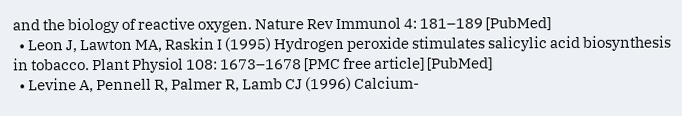and the biology of reactive oxygen. Nature Rev Immunol 4: 181–189 [PubMed]
  • Leon J, Lawton MA, Raskin I (1995) Hydrogen peroxide stimulates salicylic acid biosynthesis in tobacco. Plant Physiol 108: 1673–1678 [PMC free article] [PubMed]
  • Levine A, Pennell R, Palmer R, Lamb CJ (1996) Calcium-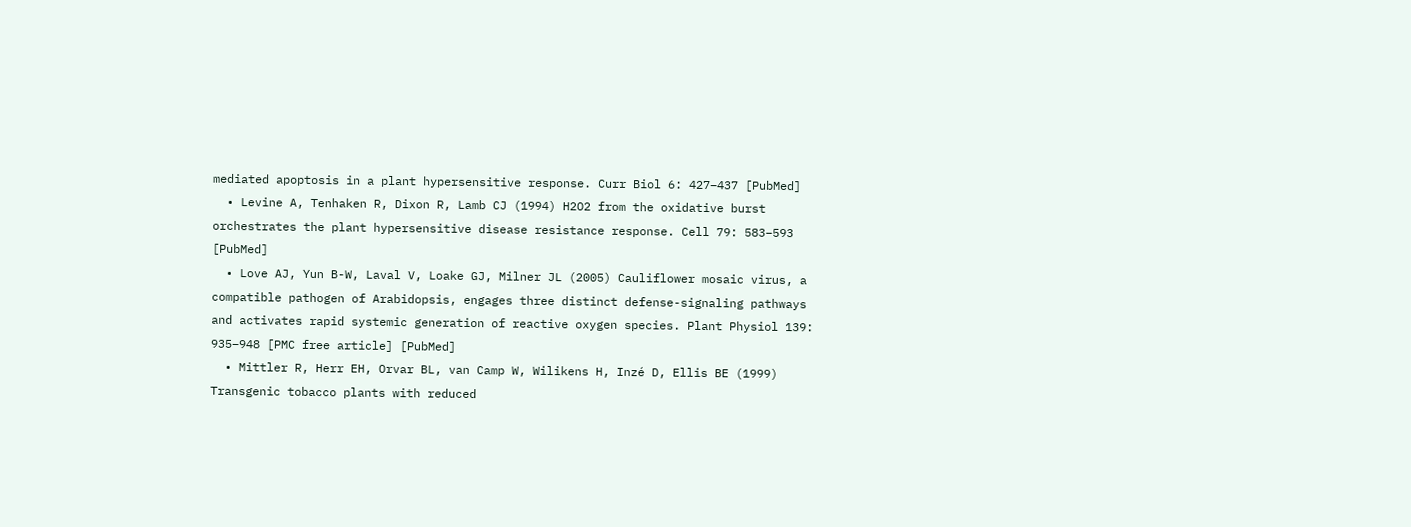mediated apoptosis in a plant hypersensitive response. Curr Biol 6: 427–437 [PubMed]
  • Levine A, Tenhaken R, Dixon R, Lamb CJ (1994) H2O2 from the oxidative burst orchestrates the plant hypersensitive disease resistance response. Cell 79: 583–593 [PubMed]
  • Love AJ, Yun B-W, Laval V, Loake GJ, Milner JL (2005) Cauliflower mosaic virus, a compatible pathogen of Arabidopsis, engages three distinct defense-signaling pathways and activates rapid systemic generation of reactive oxygen species. Plant Physiol 139: 935–948 [PMC free article] [PubMed]
  • Mittler R, Herr EH, Orvar BL, van Camp W, Wilikens H, Inzé D, Ellis BE (1999) Transgenic tobacco plants with reduced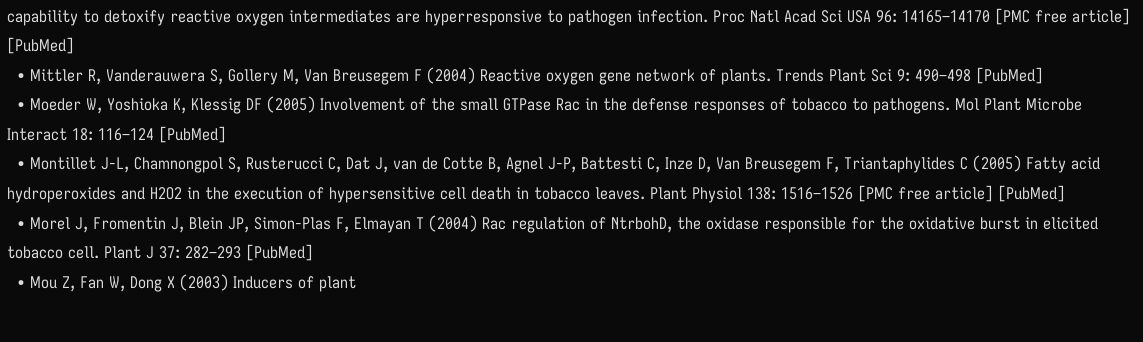capability to detoxify reactive oxygen intermediates are hyperresponsive to pathogen infection. Proc Natl Acad Sci USA 96: 14165–14170 [PMC free article] [PubMed]
  • Mittler R, Vanderauwera S, Gollery M, Van Breusegem F (2004) Reactive oxygen gene network of plants. Trends Plant Sci 9: 490–498 [PubMed]
  • Moeder W, Yoshioka K, Klessig DF (2005) Involvement of the small GTPase Rac in the defense responses of tobacco to pathogens. Mol Plant Microbe Interact 18: 116–124 [PubMed]
  • Montillet J-L, Chamnongpol S, Rusterucci C, Dat J, van de Cotte B, Agnel J-P, Battesti C, Inze D, Van Breusegem F, Triantaphylides C (2005) Fatty acid hydroperoxides and H2O2 in the execution of hypersensitive cell death in tobacco leaves. Plant Physiol 138: 1516–1526 [PMC free article] [PubMed]
  • Morel J, Fromentin J, Blein JP, Simon-Plas F, Elmayan T (2004) Rac regulation of NtrbohD, the oxidase responsible for the oxidative burst in elicited tobacco cell. Plant J 37: 282–293 [PubMed]
  • Mou Z, Fan W, Dong X (2003) Inducers of plant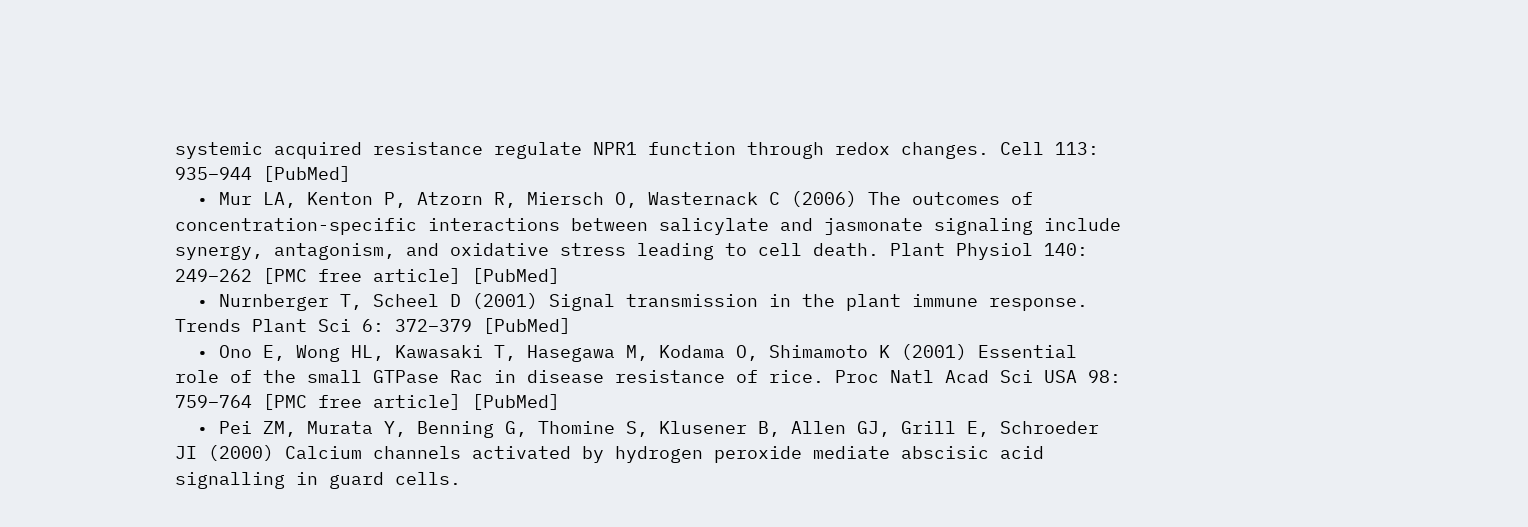systemic acquired resistance regulate NPR1 function through redox changes. Cell 113: 935–944 [PubMed]
  • Mur LA, Kenton P, Atzorn R, Miersch O, Wasternack C (2006) The outcomes of concentration-specific interactions between salicylate and jasmonate signaling include synergy, antagonism, and oxidative stress leading to cell death. Plant Physiol 140: 249–262 [PMC free article] [PubMed]
  • Nurnberger T, Scheel D (2001) Signal transmission in the plant immune response. Trends Plant Sci 6: 372–379 [PubMed]
  • Ono E, Wong HL, Kawasaki T, Hasegawa M, Kodama O, Shimamoto K (2001) Essential role of the small GTPase Rac in disease resistance of rice. Proc Natl Acad Sci USA 98: 759–764 [PMC free article] [PubMed]
  • Pei ZM, Murata Y, Benning G, Thomine S, Klusener B, Allen GJ, Grill E, Schroeder JI (2000) Calcium channels activated by hydrogen peroxide mediate abscisic acid signalling in guard cells.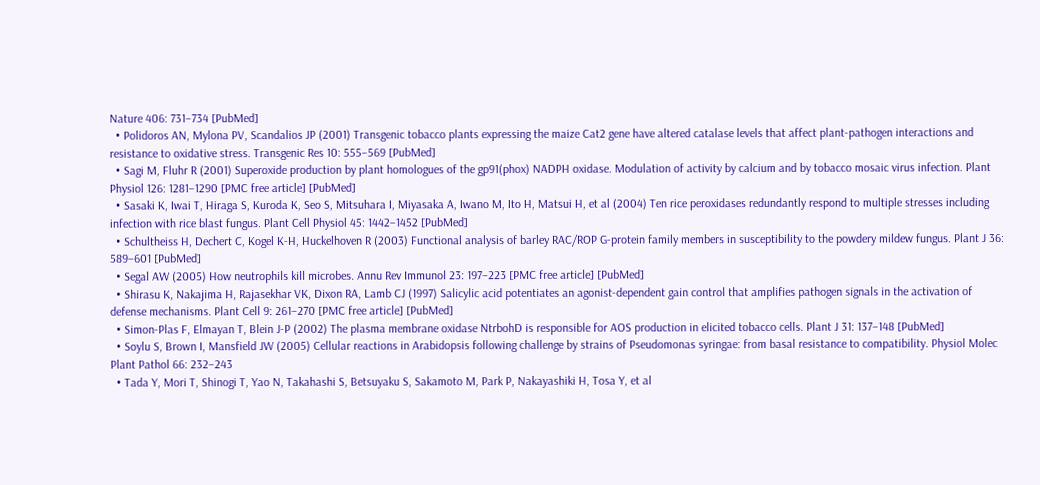Nature 406: 731–734 [PubMed]
  • Polidoros AN, Mylona PV, Scandalios JP (2001) Transgenic tobacco plants expressing the maize Cat2 gene have altered catalase levels that affect plant-pathogen interactions and resistance to oxidative stress. Transgenic Res 10: 555–569 [PubMed]
  • Sagi M, Fluhr R (2001) Superoxide production by plant homologues of the gp91(phox) NADPH oxidase. Modulation of activity by calcium and by tobacco mosaic virus infection. Plant Physiol 126: 1281–1290 [PMC free article] [PubMed]
  • Sasaki K, Iwai T, Hiraga S, Kuroda K, Seo S, Mitsuhara I, Miyasaka A, Iwano M, Ito H, Matsui H, et al (2004) Ten rice peroxidases redundantly respond to multiple stresses including infection with rice blast fungus. Plant Cell Physiol 45: 1442–1452 [PubMed]
  • Schultheiss H, Dechert C, Kogel K-H, Huckelhoven R (2003) Functional analysis of barley RAC/ROP G-protein family members in susceptibility to the powdery mildew fungus. Plant J 36: 589–601 [PubMed]
  • Segal AW (2005) How neutrophils kill microbes. Annu Rev Immunol 23: 197–223 [PMC free article] [PubMed]
  • Shirasu K, Nakajima H, Rajasekhar VK, Dixon RA, Lamb CJ (1997) Salicylic acid potentiates an agonist-dependent gain control that amplifies pathogen signals in the activation of defense mechanisms. Plant Cell 9: 261–270 [PMC free article] [PubMed]
  • Simon-Plas F, Elmayan T, Blein J-P (2002) The plasma membrane oxidase NtrbohD is responsible for AOS production in elicited tobacco cells. Plant J 31: 137–148 [PubMed]
  • Soylu S, Brown I, Mansfield JW (2005) Cellular reactions in Arabidopsis following challenge by strains of Pseudomonas syringae: from basal resistance to compatibility. Physiol Molec Plant Pathol 66: 232–243
  • Tada Y, Mori T, Shinogi T, Yao N, Takahashi S, Betsuyaku S, Sakamoto M, Park P, Nakayashiki H, Tosa Y, et al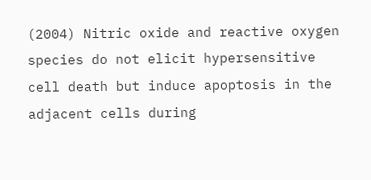(2004) Nitric oxide and reactive oxygen species do not elicit hypersensitive cell death but induce apoptosis in the adjacent cells during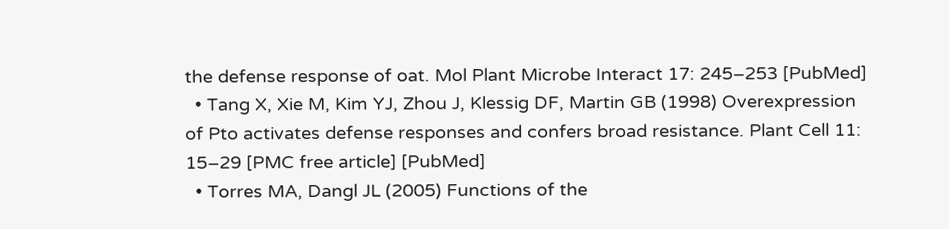the defense response of oat. Mol Plant Microbe Interact 17: 245–253 [PubMed]
  • Tang X, Xie M, Kim YJ, Zhou J, Klessig DF, Martin GB (1998) Overexpression of Pto activates defense responses and confers broad resistance. Plant Cell 11: 15–29 [PMC free article] [PubMed]
  • Torres MA, Dangl JL (2005) Functions of the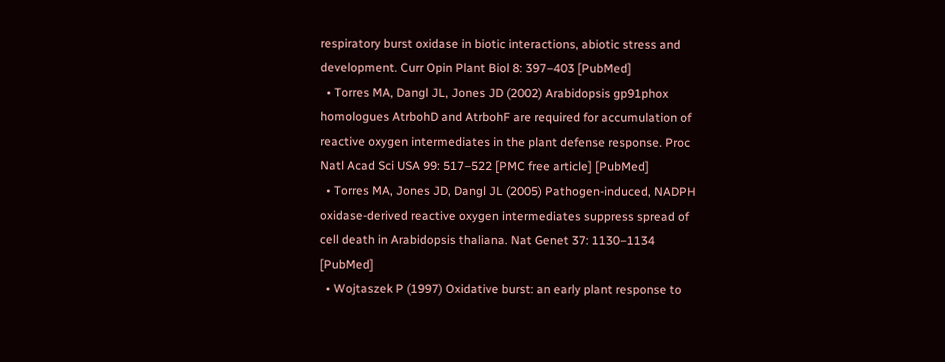respiratory burst oxidase in biotic interactions, abiotic stress and development. Curr Opin Plant Biol 8: 397–403 [PubMed]
  • Torres MA, Dangl JL, Jones JD (2002) Arabidopsis gp91phox homologues AtrbohD and AtrbohF are required for accumulation of reactive oxygen intermediates in the plant defense response. Proc Natl Acad Sci USA 99: 517–522 [PMC free article] [PubMed]
  • Torres MA, Jones JD, Dangl JL (2005) Pathogen-induced, NADPH oxidase-derived reactive oxygen intermediates suppress spread of cell death in Arabidopsis thaliana. Nat Genet 37: 1130–1134 [PubMed]
  • Wojtaszek P (1997) Oxidative burst: an early plant response to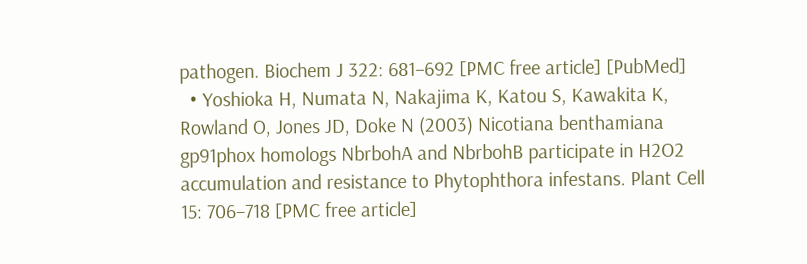pathogen. Biochem J 322: 681–692 [PMC free article] [PubMed]
  • Yoshioka H, Numata N, Nakajima K, Katou S, Kawakita K, Rowland O, Jones JD, Doke N (2003) Nicotiana benthamiana gp91phox homologs NbrbohA and NbrbohB participate in H2O2 accumulation and resistance to Phytophthora infestans. Plant Cell 15: 706–718 [PMC free article]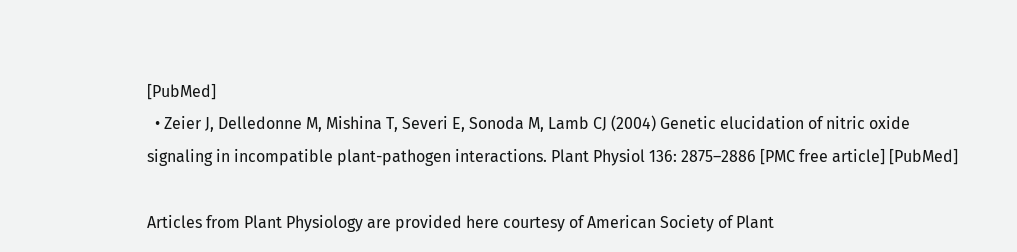[PubMed]
  • Zeier J, Delledonne M, Mishina T, Severi E, Sonoda M, Lamb CJ (2004) Genetic elucidation of nitric oxide signaling in incompatible plant-pathogen interactions. Plant Physiol 136: 2875–2886 [PMC free article] [PubMed]

Articles from Plant Physiology are provided here courtesy of American Society of Plant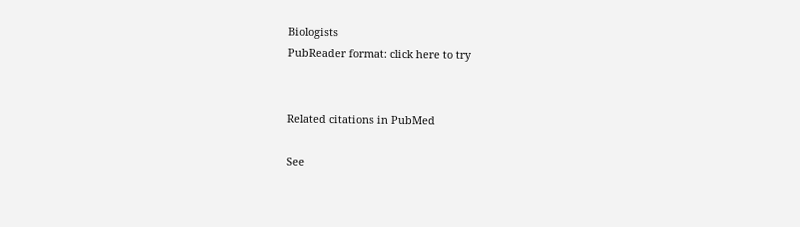Biologists
PubReader format: click here to try


Related citations in PubMed

See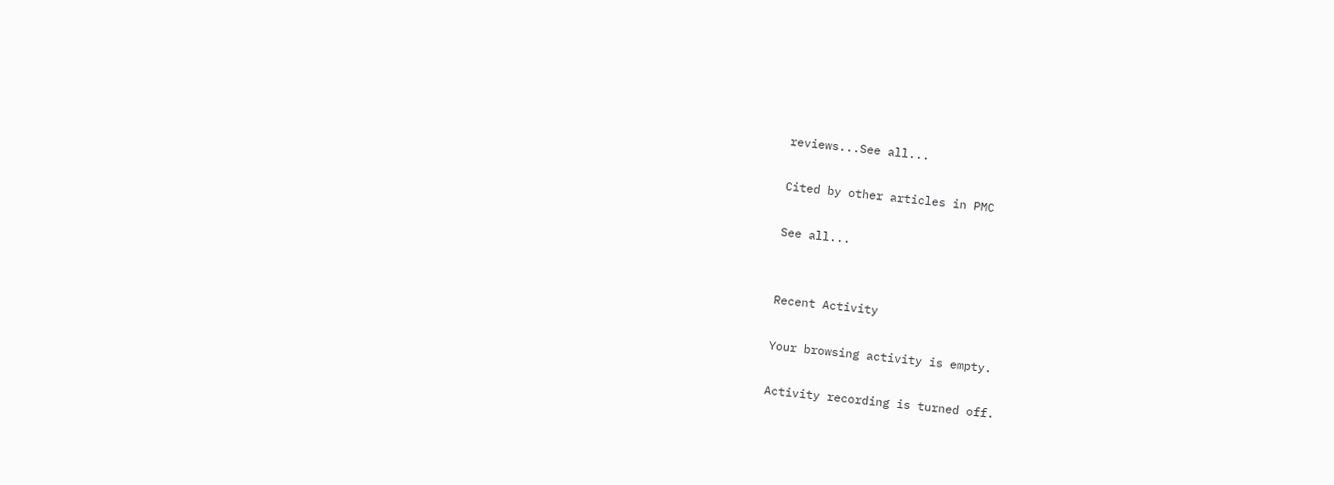reviews...See all...

Cited by other articles in PMC

See all...


Recent Activity

Your browsing activity is empty.

Activity recording is turned off.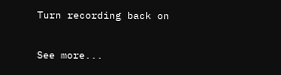Turn recording back on

See more...